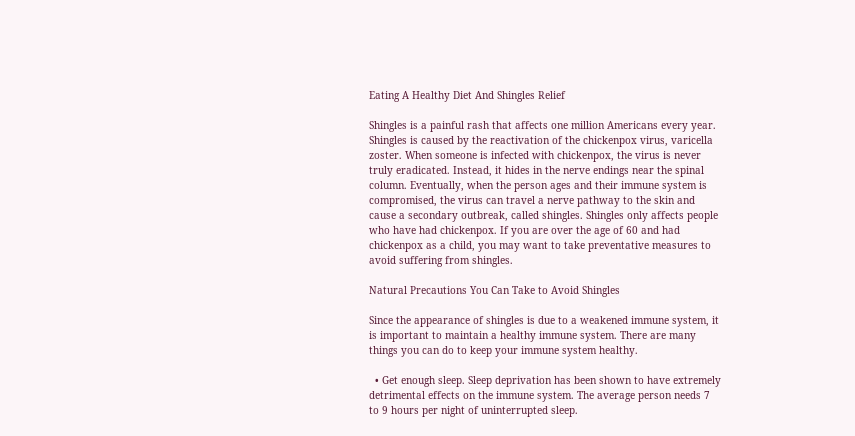Eating A Healthy Diet And Shingles Relief

Shingles is a painful rash that affects one million Americans every year. Shingles is caused by the reactivation of the chickenpox virus, varicella zoster. When someone is infected with chickenpox, the virus is never truly eradicated. Instead, it hides in the nerve endings near the spinal column. Eventually, when the person ages and their immune system is compromised, the virus can travel a nerve pathway to the skin and cause a secondary outbreak, called shingles. Shingles only affects people who have had chickenpox. If you are over the age of 60 and had chickenpox as a child, you may want to take preventative measures to avoid suffering from shingles.

Natural Precautions You Can Take to Avoid Shingles

Since the appearance of shingles is due to a weakened immune system, it is important to maintain a healthy immune system. There are many things you can do to keep your immune system healthy.

  • Get enough sleep. Sleep deprivation has been shown to have extremely detrimental effects on the immune system. The average person needs 7 to 9 hours per night of uninterrupted sleep.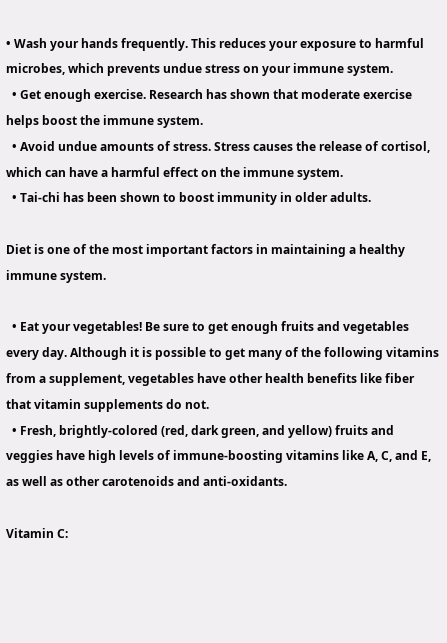• Wash your hands frequently. This reduces your exposure to harmful microbes, which prevents undue stress on your immune system.
  • Get enough exercise. Research has shown that moderate exercise helps boost the immune system.
  • Avoid undue amounts of stress. Stress causes the release of cortisol, which can have a harmful effect on the immune system.
  • Tai-chi has been shown to boost immunity in older adults.

Diet is one of the most important factors in maintaining a healthy immune system.

  • Eat your vegetables! Be sure to get enough fruits and vegetables every day. Although it is possible to get many of the following vitamins from a supplement, vegetables have other health benefits like fiber that vitamin supplements do not.
  • Fresh, brightly-colored (red, dark green, and yellow) fruits and veggies have high levels of immune-boosting vitamins like A, C, and E, as well as other carotenoids and anti-oxidants.

Vitamin C: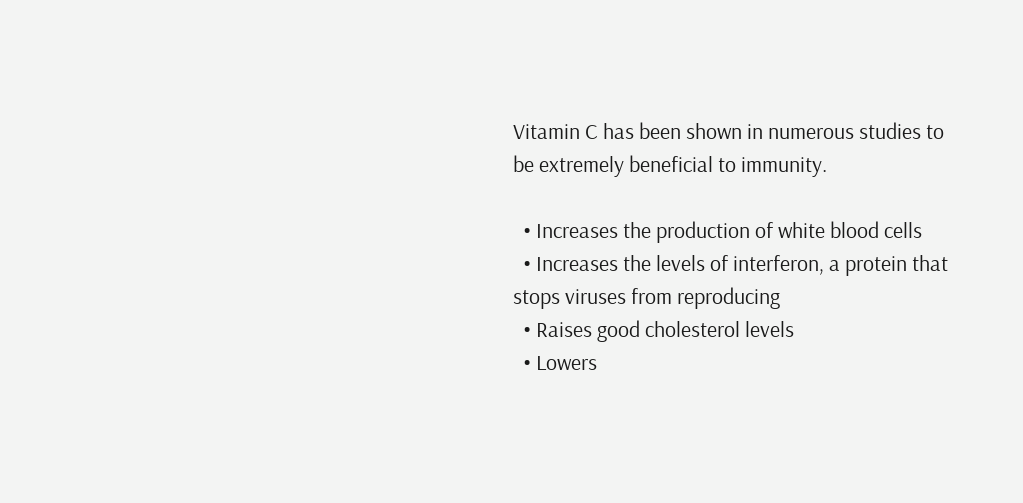Vitamin C has been shown in numerous studies to be extremely beneficial to immunity.

  • Increases the production of white blood cells
  • Increases the levels of interferon, a protein that stops viruses from reproducing
  • Raises good cholesterol levels
  • Lowers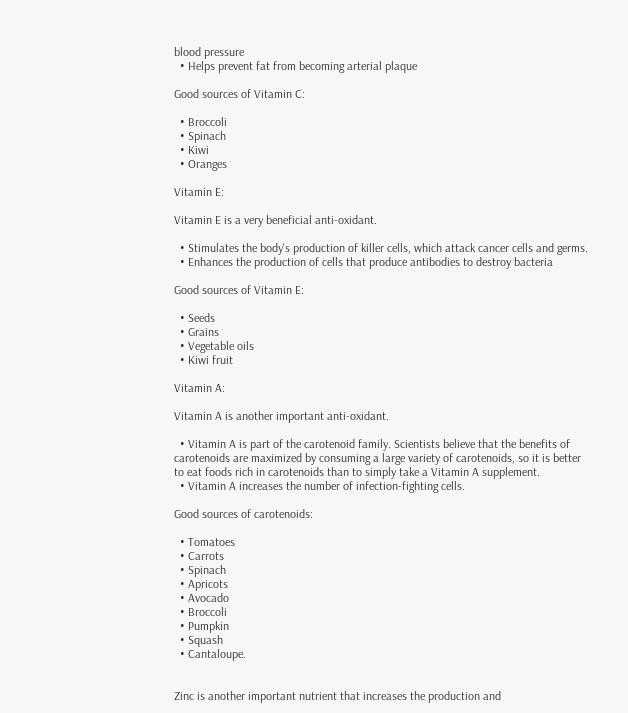blood pressure
  • Helps prevent fat from becoming arterial plaque

Good sources of Vitamin C:

  • Broccoli
  • Spinach
  • Kiwi
  • Oranges

Vitamin E:

Vitamin E is a very beneficial anti-oxidant.

  • Stimulates the body's production of killer cells, which attack cancer cells and germs.
  • Enhances the production of cells that produce antibodies to destroy bacteria

Good sources of Vitamin E:

  • Seeds
  • Grains
  • Vegetable oils
  • Kiwi fruit

Vitamin A:

Vitamin A is another important anti-oxidant.

  • Vitamin A is part of the carotenoid family. Scientists believe that the benefits of carotenoids are maximized by consuming a large variety of carotenoids, so it is better to eat foods rich in carotenoids than to simply take a Vitamin A supplement.
  • Vitamin A increases the number of infection-fighting cells.

Good sources of carotenoids:

  • Tomatoes
  • Carrots
  • Spinach
  • Apricots
  • Avocado
  • Broccoli
  • Pumpkin
  • Squash
  • Cantaloupe.


Zinc is another important nutrient that increases the production and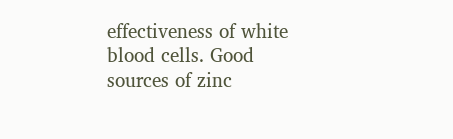effectiveness of white blood cells. Good sources of zinc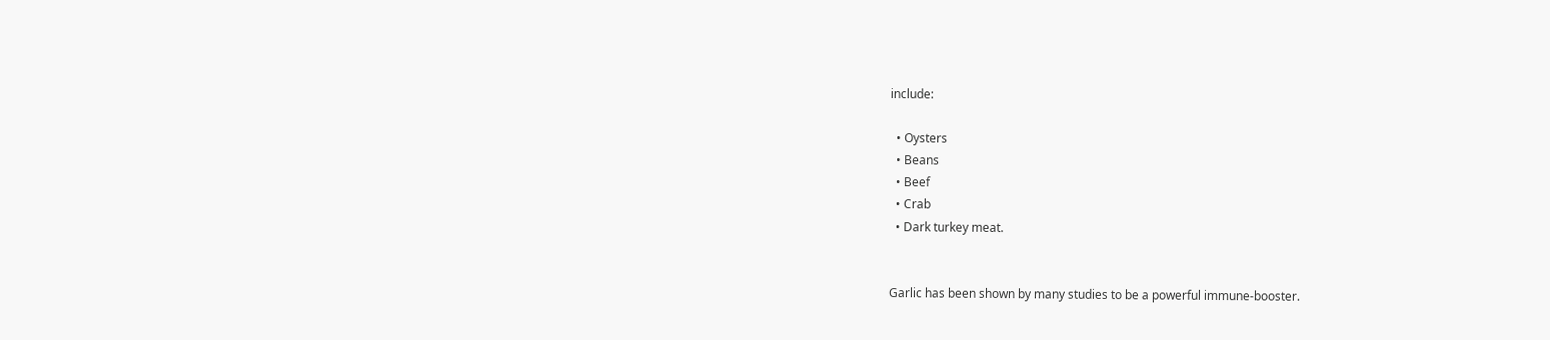include:

  • Oysters
  • Beans
  • Beef
  • Crab
  • Dark turkey meat.


Garlic has been shown by many studies to be a powerful immune-booster.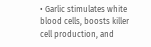• Garlic stimulates white blood cells, boosts killer cell production, and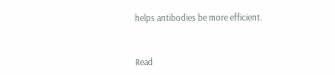helps antibodies be more efficient.


Read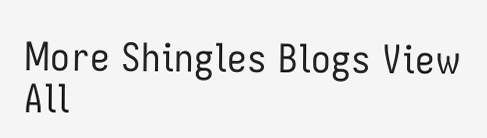More Shingles Blogs View All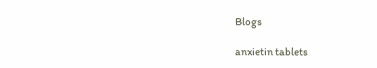Blogs

anxietin tablets